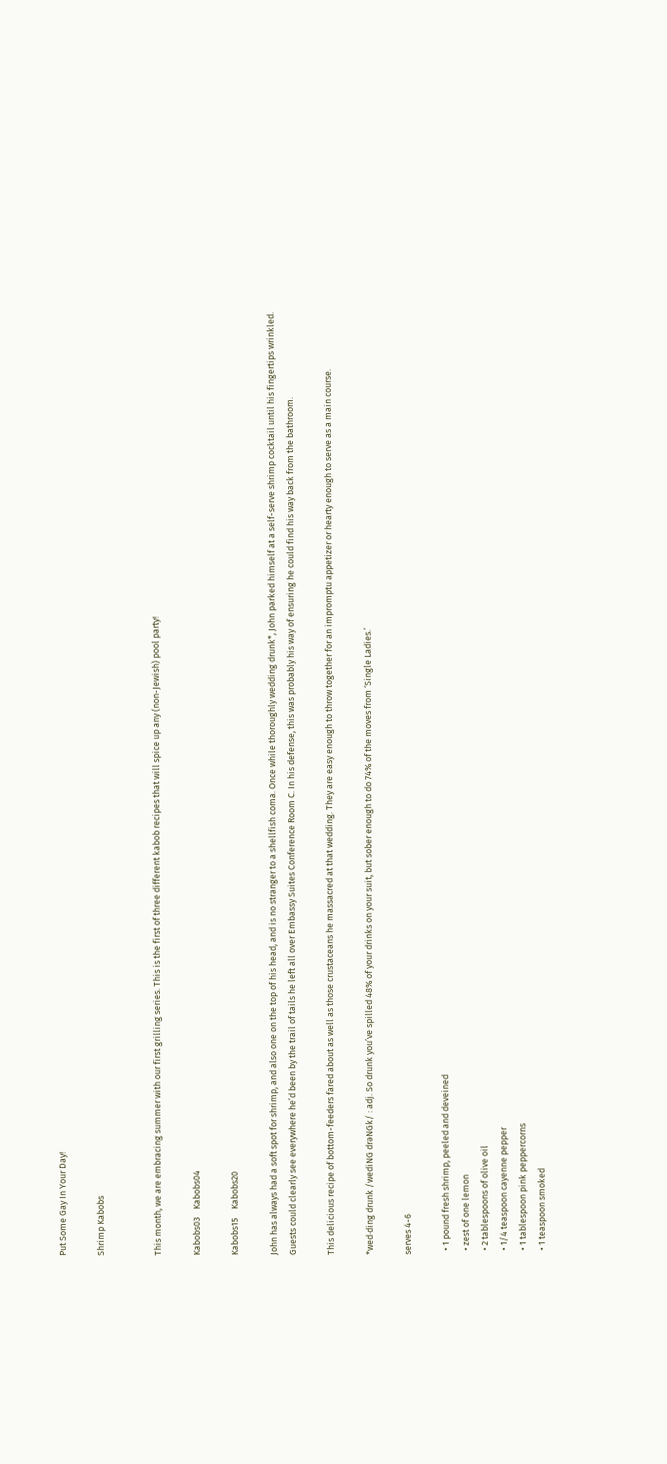Put Some Gay In Your Day!

Shrimp Kabobs


This month, we are embracing summer with our first grilling series. This is the first of three different kabob recipes that will spice up any (non-Jewish) pool party!

Kabobs03    Kabobs04

Kabobs15    Kabobs20

John has always had a soft spot for shrimp, and also one on the top of his head, and is no stranger to a shellfish coma. Once while thoroughly wedding drunk*, John parked himself at a self-serve shrimp cocktail until his fingertips wrinkled. Guests could clearly see everywhere he’d been by the trail of tails he left all over Embassy Suites Conference Room C. In his defense, this was probably his way of ensuring he could find his way back from the bathroom.

This delicious recipe of bottom-feeders fared about as well as those crustaceans he massacred at that wedding. They are easy enough to throw together for an impromptu appetizer or hearty enough to serve as a main course.

*wed·ding drunk /wediNG drəNGk/ : adj. So drunk you’ve spilled 48% of your drinks on your suit, but sober enough to do 74% of the moves from ‘Single Ladies.’

serves 4-6

  • 1 pound fresh shrimp, peeled and deveined
  • zest of one lemon
  • 2 tablespoons of olive oil
  • 1/4 teaspoon cayenne pepper
  • 1 tablespoon pink peppercorns
  • 1 teaspoon smoked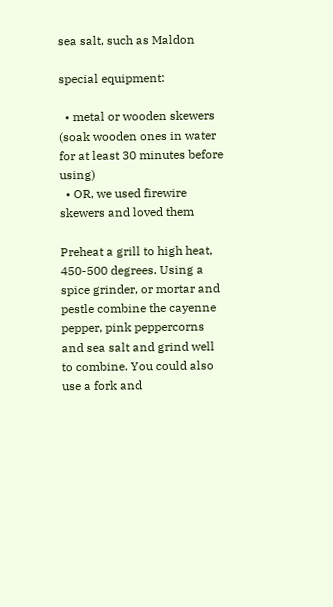sea salt, such as Maldon

special equipment:

  • metal or wooden skewers (soak wooden ones in water for at least 30 minutes before using)
  • OR, we used firewire skewers and loved them

Preheat a grill to high heat, 450-500 degrees. Using a spice grinder, or mortar and pestle combine the cayenne pepper, pink peppercorns and sea salt and grind well to combine. You could also use a fork and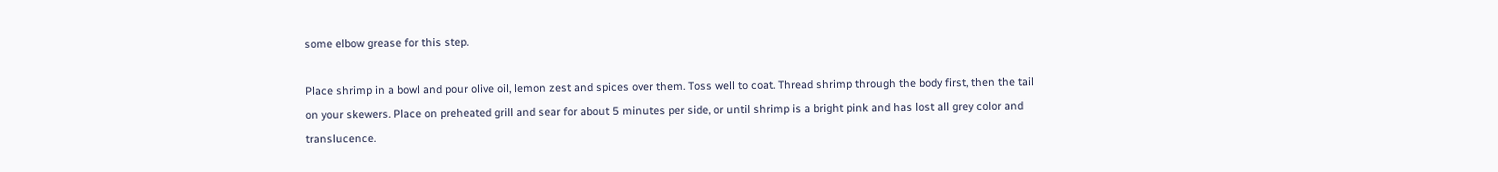some elbow grease for this step.

Place shrimp in a bowl and pour olive oil, lemon zest and spices over them. Toss well to coat. Thread shrimp through the body first, then the tail on your skewers. Place on preheated grill and sear for about 5 minutes per side, or until shrimp is a bright pink and has lost all grey color and translucence.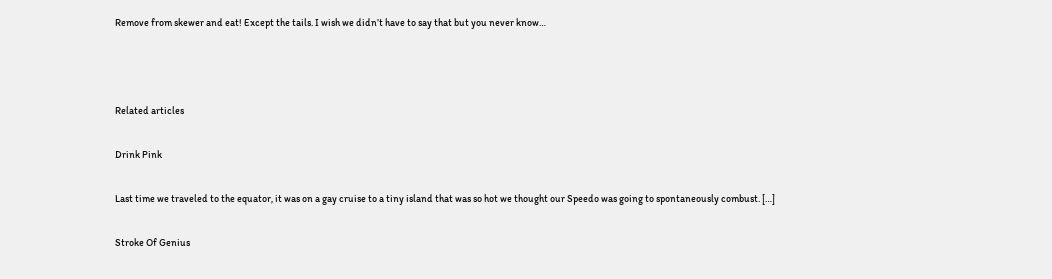Remove from skewer and eat! Except the tails. I wish we didn’t have to say that but you never know…



Related articles

Drink Pink

Last time we traveled to the equator, it was on a gay cruise to a tiny island that was so hot we thought our Speedo was going to spontaneously combust. […]

Stroke Of Genius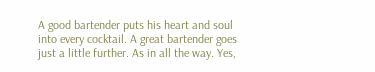A good bartender puts his heart and soul into every cocktail. A great bartender goes just a little further. As in all the way. Yes,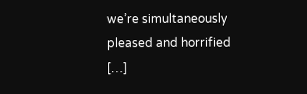we’re simultaneously pleased and horrified […]